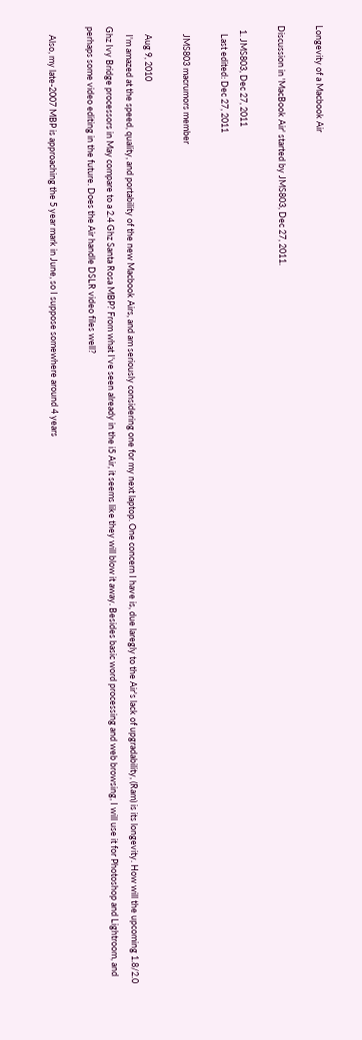Longevity of a Macbook Air

Discussion in 'MacBook Air' started by JMS803, Dec 27, 2011.

  1. JMS803, Dec 27, 2011
    Last edited: Dec 27, 2011

    JMS803 macrumors member

    Aug 9, 2010
    I'm amazed at the speed, quality, and portability of the new Macbook Airs, and am seriously considering one for my next laptop. One concern I have is, due laregly to the Air's lack of upgradability, (Ram) is its longevity. How will the upcoming 1.8/2.0 Ghz Ivy Bridge processors in May compare to a 2.4 Ghz Santa Rosa MBP? From what I've seen already in the i5 Air, it seems like they will blow it away. Besides basic word processing and web browsing, I will use it for Photoshop and Lightroom, and perhaps some video editing in the future. Does the Air handle DSLR video files well?

    Also, my late-2007 MBP is approaching the 5 year mark in June, so I suppose somewhere around 4 years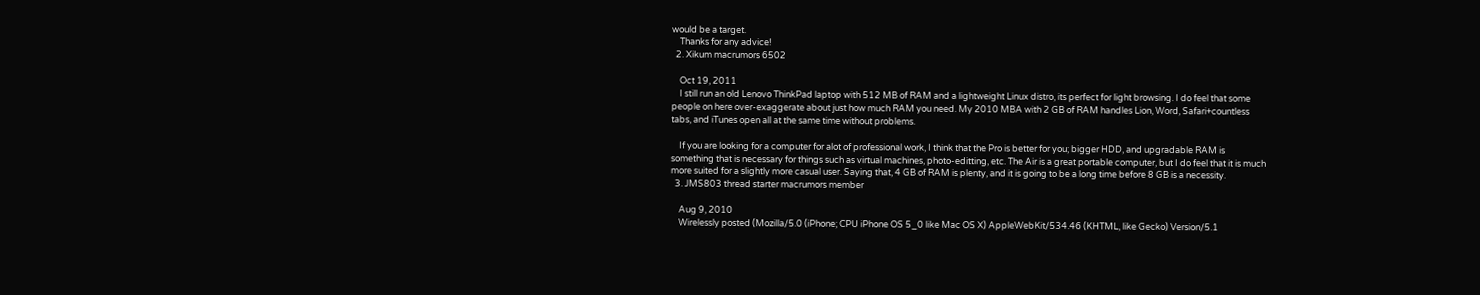would be a target.
    Thanks for any advice!
  2. Xikum macrumors 6502

    Oct 19, 2011
    I still run an old Lenovo ThinkPad laptop with 512 MB of RAM and a lightweight Linux distro, its perfect for light browsing. I do feel that some people on here over-exaggerate about just how much RAM you need. My 2010 MBA with 2 GB of RAM handles Lion, Word, Safari+countless tabs, and iTunes open all at the same time without problems.

    If you are looking for a computer for alot of professional work, I think that the Pro is better for you; bigger HDD, and upgradable RAM is something that is necessary for things such as virtual machines, photo-editting, etc. The Air is a great portable computer, but I do feel that it is much more suited for a slightly more casual user. Saying that, 4 GB of RAM is plenty, and it is going to be a long time before 8 GB is a necessity.
  3. JMS803 thread starter macrumors member

    Aug 9, 2010
    Wirelessly posted (Mozilla/5.0 (iPhone; CPU iPhone OS 5_0 like Mac OS X) AppleWebKit/534.46 (KHTML, like Gecko) Version/5.1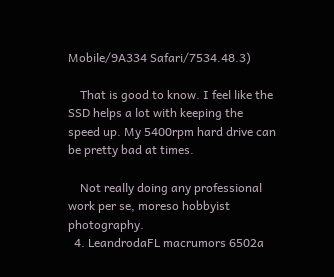Mobile/9A334 Safari/7534.48.3)

    That is good to know. I feel like the SSD helps a lot with keeping the speed up. My 5400rpm hard drive can be pretty bad at times.

    Not really doing any professional work per se, moreso hobbyist photography.
  4. LeandrodaFL macrumors 6502a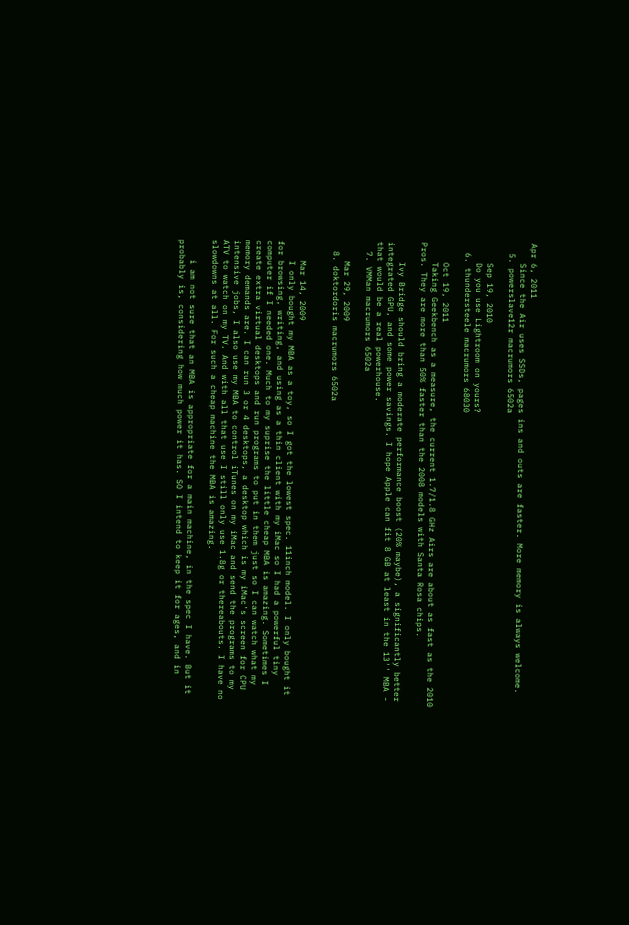Apr 6, 2011
    Since the Air uses SSDs, pages ins and outs are faster. More memory is always welcome.
  5. powerslave12r macrumors 6502a

    Sep 19, 2010
    Do you use Lightroom on yours?
  6. thundersteele macrumors 68030

    Oct 19, 2011
    Taking Geekbench as a measure, the current 1.7/1.8 GHz Airs are about as fast as the 2010 Pros. They are more than 50% faster than the 2008 models with Santa Rosa chips.

    Ivy Bridge should bring a moderate performance boost (20% maybe), a significantly better integrated GPU, and some power savings. I hope Apple can fit 8 GB at least in the 13'' MBA - that would be a real powerhouse.
  7. VMMan macrumors 6502a

    Mar 29, 2009
  8. doktordoris macrumors 6502a


    Mar 14, 2009
    I only bought my MBA as a toy, so I got the lowest spec. 11inch model. I only bought it for browsing, writing, and using as a thin client with my iMac so I had a powerful tiny computer if I needed one. Much to my suprise the little cheap MBA is amazing. Sometimes I create extra virtual desktops and run programs to put in them just so I can watch what my memory demands are. I can run 3 or 4 desktops, a desktop which is my iMac's screen for CPU intensive jobs, I also use my MBA to control iTunes on my iMac and send the programs to my ATV to watch on my TV. And with all that use I still only use 1.8g or thereabouts. I have no slowdowns at all. For such a cheap machine the MBA is amazing.

    i am not sure that an MBA is appropriate for a main machine, in the spec I have. But it probably is, considering how much power it has. SO I intend to keep it for ages, and in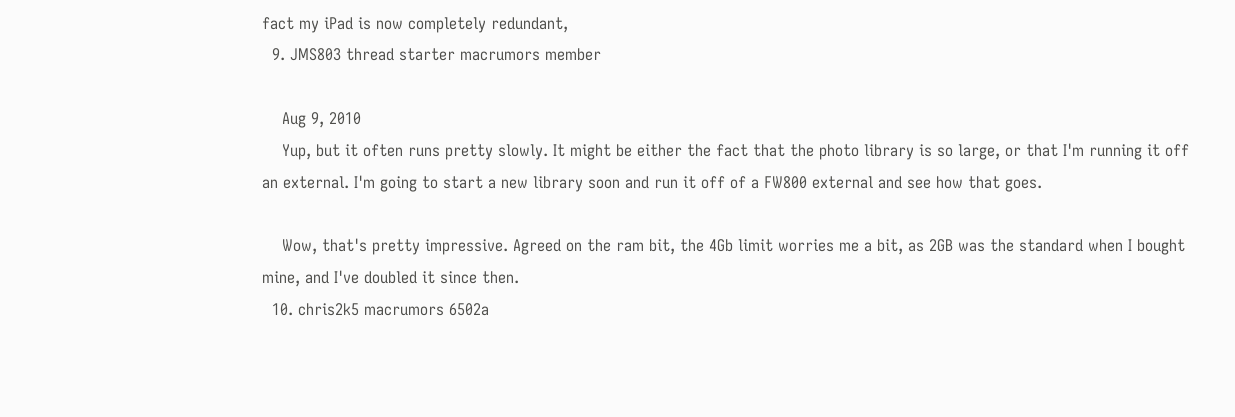fact my iPad is now completely redundant,
  9. JMS803 thread starter macrumors member

    Aug 9, 2010
    Yup, but it often runs pretty slowly. It might be either the fact that the photo library is so large, or that I'm running it off an external. I'm going to start a new library soon and run it off of a FW800 external and see how that goes.

    Wow, that's pretty impressive. Agreed on the ram bit, the 4Gb limit worries me a bit, as 2GB was the standard when I bought mine, and I've doubled it since then.
  10. chris2k5 macrumors 6502a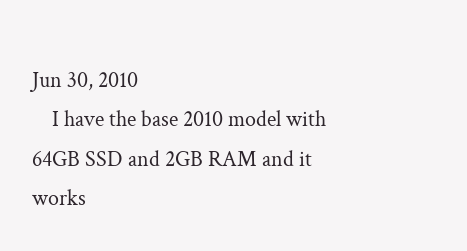Jun 30, 2010
    I have the base 2010 model with 64GB SSD and 2GB RAM and it works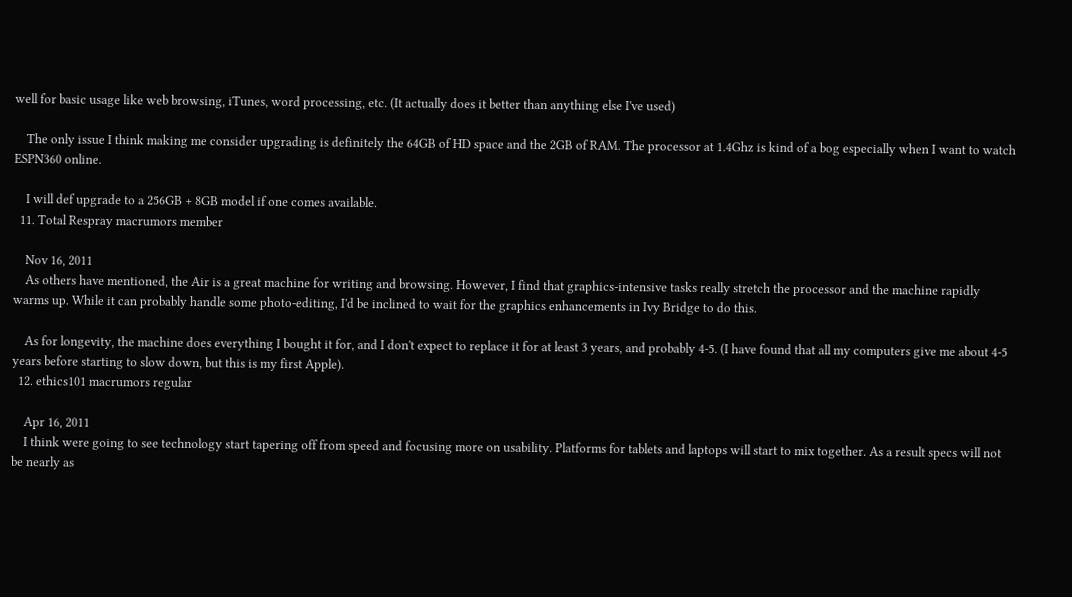well for basic usage like web browsing, iTunes, word processing, etc. (It actually does it better than anything else I've used)

    The only issue I think making me consider upgrading is definitely the 64GB of HD space and the 2GB of RAM. The processor at 1.4Ghz is kind of a bog especially when I want to watch ESPN360 online.

    I will def upgrade to a 256GB + 8GB model if one comes available.
  11. Total Respray macrumors member

    Nov 16, 2011
    As others have mentioned, the Air is a great machine for writing and browsing. However, I find that graphics-intensive tasks really stretch the processor and the machine rapidly warms up. While it can probably handle some photo-editing, I'd be inclined to wait for the graphics enhancements in Ivy Bridge to do this.

    As for longevity, the machine does everything I bought it for, and I don't expect to replace it for at least 3 years, and probably 4-5. (I have found that all my computers give me about 4-5 years before starting to slow down, but this is my first Apple).
  12. ethics101 macrumors regular

    Apr 16, 2011
    I think were going to see technology start tapering off from speed and focusing more on usability. Platforms for tablets and laptops will start to mix together. As a result specs will not be nearly as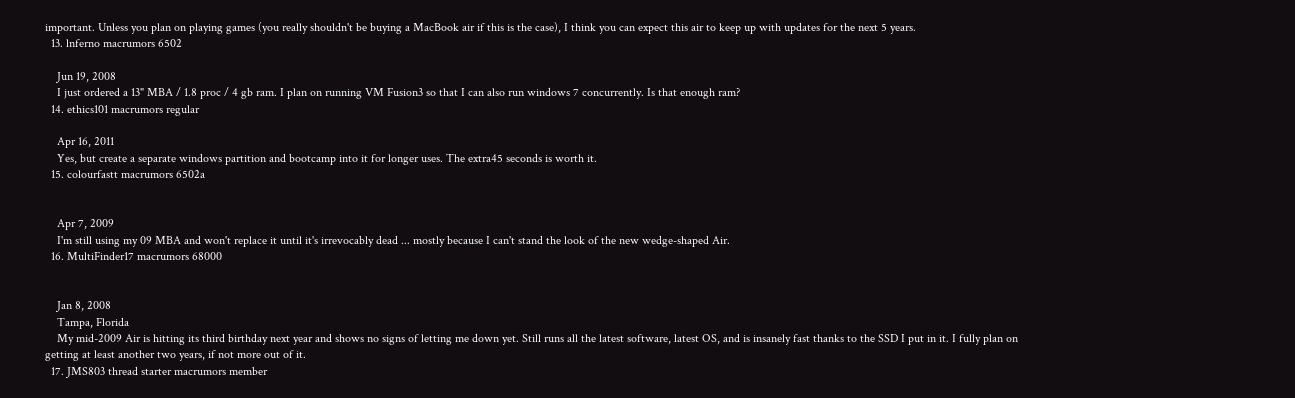important. Unless you plan on playing games (you really shouldn't be buying a MacBook air if this is the case), I think you can expect this air to keep up with updates for the next 5 years.
  13. lnferno macrumors 6502

    Jun 19, 2008
    I just ordered a 13" MBA / 1.8 proc / 4 gb ram. I plan on running VM Fusion3 so that I can also run windows 7 concurrently. Is that enough ram?
  14. ethics101 macrumors regular

    Apr 16, 2011
    Yes, but create a separate windows partition and bootcamp into it for longer uses. The extra45 seconds is worth it.
  15. colourfastt macrumors 6502a


    Apr 7, 2009
    I'm still using my 09 MBA and won't replace it until it's irrevocably dead ... mostly because I can't stand the look of the new wedge-shaped Air.
  16. MultiFinder17 macrumors 68000


    Jan 8, 2008
    Tampa, Florida
    My mid-2009 Air is hitting its third birthday next year and shows no signs of letting me down yet. Still runs all the latest software, latest OS, and is insanely fast thanks to the SSD I put in it. I fully plan on getting at least another two years, if not more out of it.
  17. JMS803 thread starter macrumors member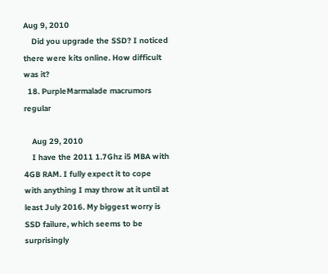Aug 9, 2010
    Did you upgrade the SSD? I noticed there were kits online. How difficult was it?
  18. PurpleMarmalade macrumors regular

    Aug 29, 2010
    I have the 2011 1.7Ghz i5 MBA with 4GB RAM. I fully expect it to cope with anything I may throw at it until at least July 2016. My biggest worry is SSD failure, which seems to be surprisingly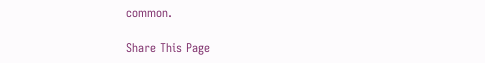common.

Share This Page